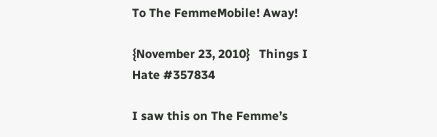To The FemmeMobile! Away!

{November 23, 2010}   Things I Hate #357834

I saw this on The Femme’s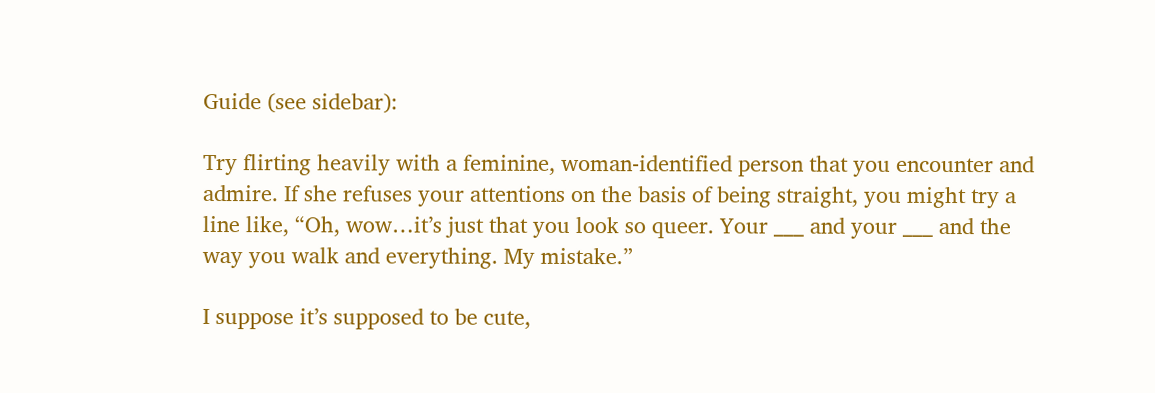Guide (see sidebar):

Try flirting heavily with a feminine, woman-identified person that you encounter and admire. If she refuses your attentions on the basis of being straight, you might try a line like, “Oh, wow…it’s just that you look so queer. Your ___ and your ___ and the way you walk and everything. My mistake.”

I suppose it’s supposed to be cute,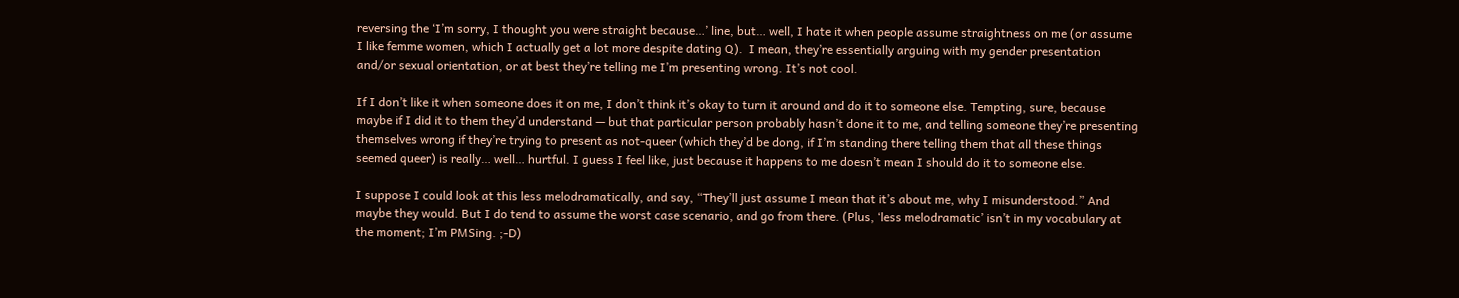reversing the ‘I’m sorry, I thought you were straight because…’ line, but… well, I hate it when people assume straightness on me (or assume I like femme women, which I actually get a lot more despite dating Q).  I mean, they’re essentially arguing with my gender presentation and/or sexual orientation, or at best they’re telling me I’m presenting wrong. It’s not cool.

If I don’t like it when someone does it on me, I don’t think it’s okay to turn it around and do it to someone else. Tempting, sure, because maybe if I did it to them they’d understand — but that particular person probably hasn’t done it to me, and telling someone they’re presenting themselves wrong if they’re trying to present as not-queer (which they’d be dong, if I’m standing there telling them that all these things seemed queer) is really… well… hurtful. I guess I feel like, just because it happens to me doesn’t mean I should do it to someone else.

I suppose I could look at this less melodramatically, and say, “They’ll just assume I mean that it’s about me, why I misunderstood.” And maybe they would. But I do tend to assume the worst case scenario, and go from there. (Plus, ‘less melodramatic’ isn’t in my vocabulary at the moment; I’m PMSing. ;-D)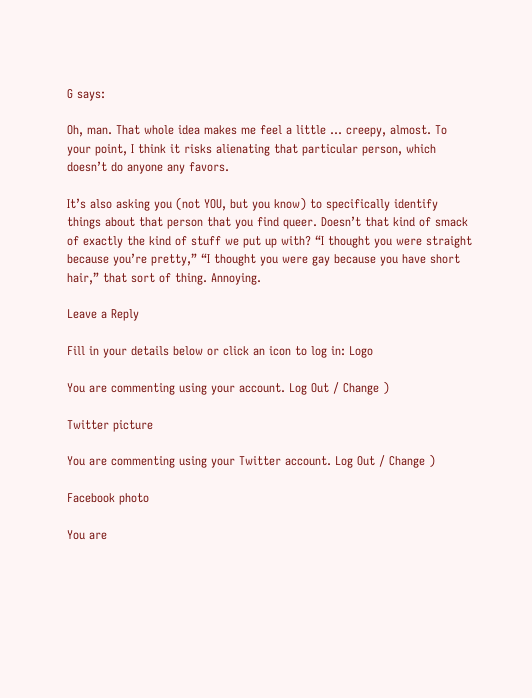G says:

Oh, man. That whole idea makes me feel a little … creepy, almost. To your point, I think it risks alienating that particular person, which doesn’t do anyone any favors.

It’s also asking you (not YOU, but you know) to specifically identify things about that person that you find queer. Doesn’t that kind of smack of exactly the kind of stuff we put up with? “I thought you were straight because you’re pretty,” “I thought you were gay because you have short hair,” that sort of thing. Annoying.

Leave a Reply

Fill in your details below or click an icon to log in: Logo

You are commenting using your account. Log Out / Change )

Twitter picture

You are commenting using your Twitter account. Log Out / Change )

Facebook photo

You are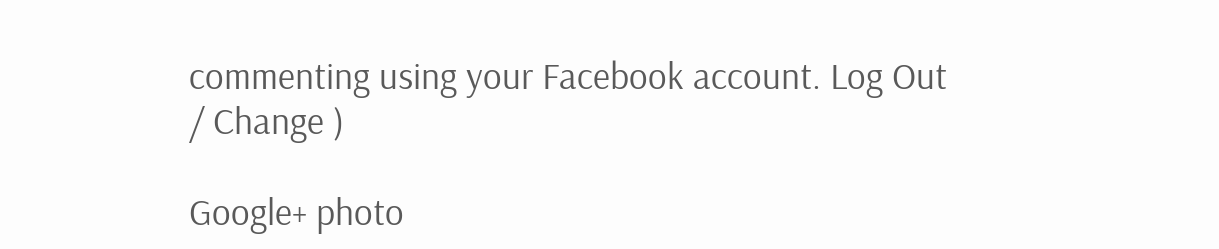commenting using your Facebook account. Log Out / Change )

Google+ photo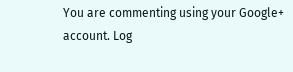You are commenting using your Google+ account. Log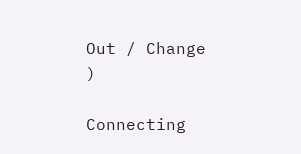Out / Change )

Connecting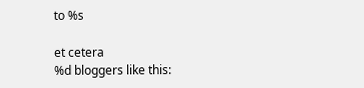to %s

et cetera
%d bloggers like this: